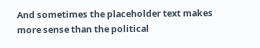And sometimes the placeholder text makes more sense than the political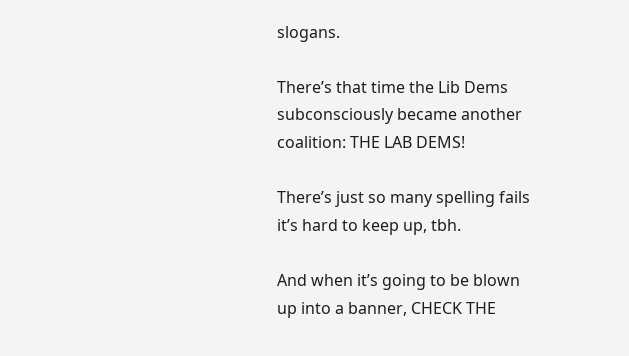slogans.

There’s that time the Lib Dems subconsciously became another coalition: THE LAB DEMS!

There’s just so many spelling fails it’s hard to keep up, tbh.

And when it’s going to be blown up into a banner, CHECK THE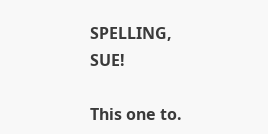SPELLING, SUE!

This one to.